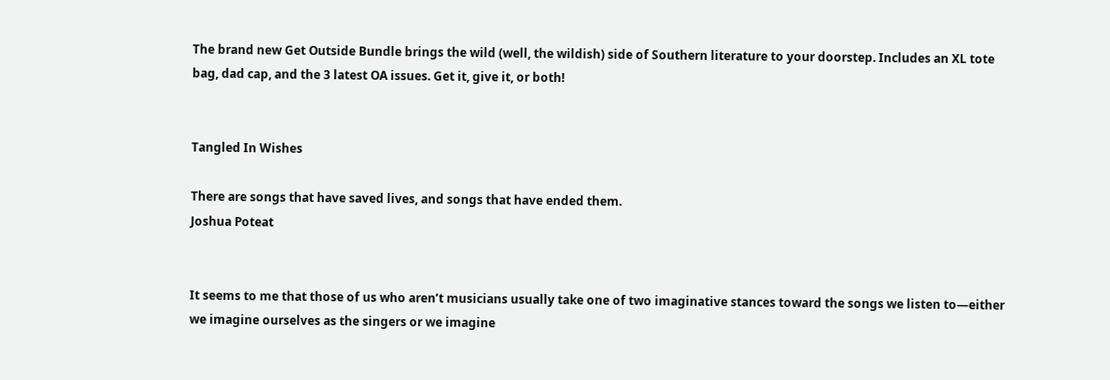The brand new Get Outside Bundle brings the wild (well, the wildish) side of Southern literature to your doorstep. Includes an XL tote bag, dad cap, and the 3 latest OA issues. Get it, give it, or both!


Tangled In Wishes

There are songs that have saved lives, and songs that have ended them.
Joshua Poteat


It seems to me that those of us who aren’t musicians usually take one of two imaginative stances toward the songs we listen to—either we imagine ourselves as the singers or we imagine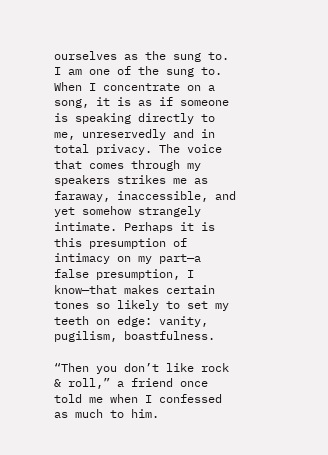ourselves as the sung to. I am one of the sung to. When I concentrate on a song, it is as if someone is speaking directly to me, unreservedly and in total privacy. The voice that comes through my speakers strikes me as faraway, inaccessible, and yet somehow strangely intimate. Perhaps it is this presumption of intimacy on my part—a false presumption, I know—that makes certain tones so likely to set my teeth on edge: vanity, pugilism, boastfulness.

“Then you don’t like rock & roll,” a friend once told me when I confessed as much to him.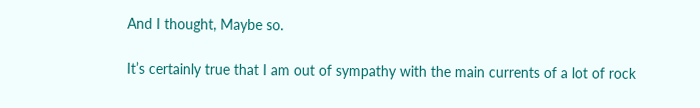And I thought, Maybe so.

It’s certainly true that I am out of sympathy with the main currents of a lot of rock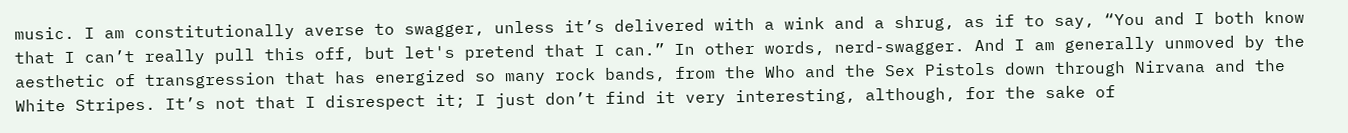music. I am constitutionally averse to swagger, unless it’s delivered with a wink and a shrug, as if to say, “You and I both know that I can’t really pull this off, but let's pretend that I can.” In other words, nerd-swagger. And I am generally unmoved by the aesthetic of transgression that has energized so many rock bands, from the Who and the Sex Pistols down through Nirvana and the White Stripes. It’s not that I disrespect it; I just don’t find it very interesting, although, for the sake of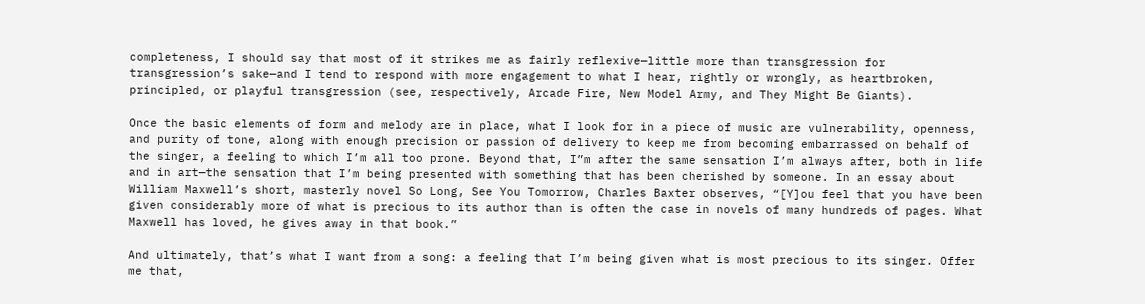completeness, I should say that most of it strikes me as fairly reflexive—little more than transgression for transgression’s sake—and I tend to respond with more engagement to what I hear, rightly or wrongly, as heartbroken, principled, or playful transgression (see, respectively, Arcade Fire, New Model Army, and They Might Be Giants).

Once the basic elements of form and melody are in place, what I look for in a piece of music are vulnerability, openness, and purity of tone, along with enough precision or passion of delivery to keep me from becoming embarrassed on behalf of the singer, a feeling to which I’m all too prone. Beyond that, I”m after the same sensation I’m always after, both in life and in art—the sensation that I’m being presented with something that has been cherished by someone. In an essay about William Maxwell’s short, masterly novel So Long, See You Tomorrow, Charles Baxter observes, “[Y]ou feel that you have been given considerably more of what is precious to its author than is often the case in novels of many hundreds of pages. What Maxwell has loved, he gives away in that book.”

And ultimately, that’s what I want from a song: a feeling that I’m being given what is most precious to its singer. Offer me that,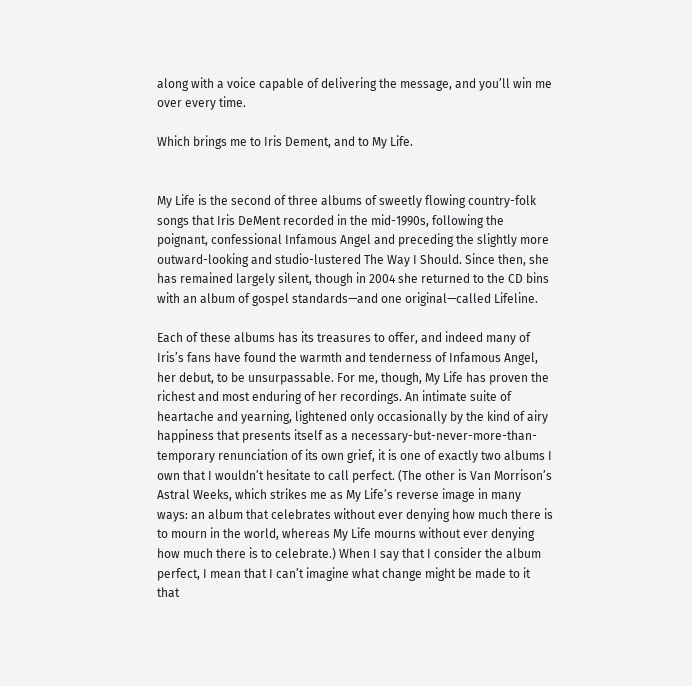along with a voice capable of delivering the message, and you’ll win me over every time.

Which brings me to Iris Dement, and to My Life.


My Life is the second of three albums of sweetly flowing country-folk songs that Iris DeMent recorded in the mid-1990s, following the poignant, confessional Infamous Angel and preceding the slightly more outward-looking and studio-lustered The Way I Should. Since then, she has remained largely silent, though in 2004 she returned to the CD bins with an album of gospel standards—and one original—called Lifeline.

Each of these albums has its treasures to offer, and indeed many of Iris’s fans have found the warmth and tenderness of Infamous Angel, her debut, to be unsurpassable. For me, though, My Life has proven the richest and most enduring of her recordings. An intimate suite of heartache and yearning, lightened only occasionally by the kind of airy happiness that presents itself as a necessary-but-never-more-than-temporary renunciation of its own grief, it is one of exactly two albums I own that I wouldn’t hesitate to call perfect. (The other is Van Morrison’s Astral Weeks, which strikes me as My Life’s reverse image in many ways: an album that celebrates without ever denying how much there is to mourn in the world, whereas My Life mourns without ever denying how much there is to celebrate.) When I say that I consider the album perfect, I mean that I can’t imagine what change might be made to it that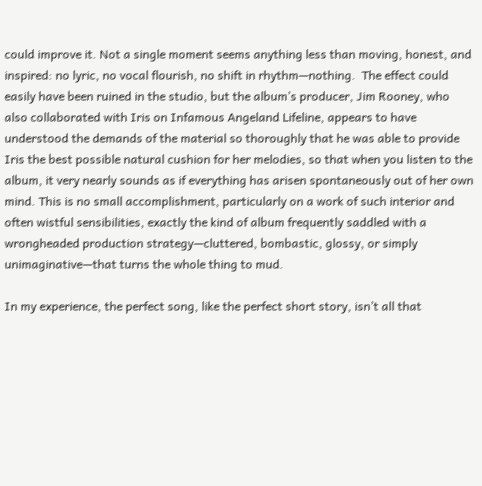could improve it. Not a single moment seems anything less than moving, honest, and inspired: no lyric, no vocal flourish, no shift in rhythm—nothing.  The effect could easily have been ruined in the studio, but the album’s producer, Jim Rooney, who also collaborated with Iris on Infamous Angeland Lifeline, appears to have understood the demands of the material so thoroughly that he was able to provide Iris the best possible natural cushion for her melodies, so that when you listen to the album, it very nearly sounds as if everything has arisen spontaneously out of her own mind. This is no small accomplishment, particularly on a work of such interior and often wistful sensibilities, exactly the kind of album frequently saddled with a wrongheaded production strategy—cluttered, bombastic, glossy, or simply unimaginative—that turns the whole thing to mud.

In my experience, the perfect song, like the perfect short story, isn’t all that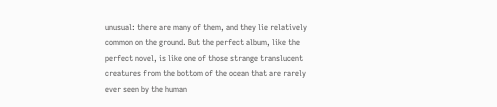unusual: there are many of them, and they lie relatively common on the ground. But the perfect album, like the perfect novel, is like one of those strange translucent creatures from the bottom of the ocean that are rarely ever seen by the human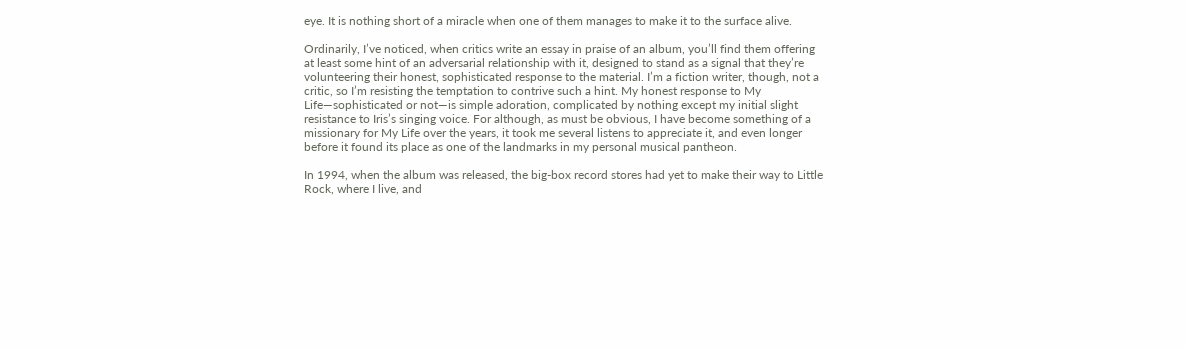eye. It is nothing short of a miracle when one of them manages to make it to the surface alive.

Ordinarily, I’ve noticed, when critics write an essay in praise of an album, you’ll find them offering at least some hint of an adversarial relationship with it, designed to stand as a signal that they’re volunteering their honest, sophisticated response to the material. I’m a fiction writer, though, not a critic, so I’m resisting the temptation to contrive such a hint. My honest response to My Life—sophisticated or not—is simple adoration, complicated by nothing except my initial slight resistance to Iris’s singing voice. For although, as must be obvious, I have become something of a missionary for My Life over the years, it took me several listens to appreciate it, and even longer before it found its place as one of the landmarks in my personal musical pantheon.

In 1994, when the album was released, the big-box record stores had yet to make their way to Little Rock, where I live, and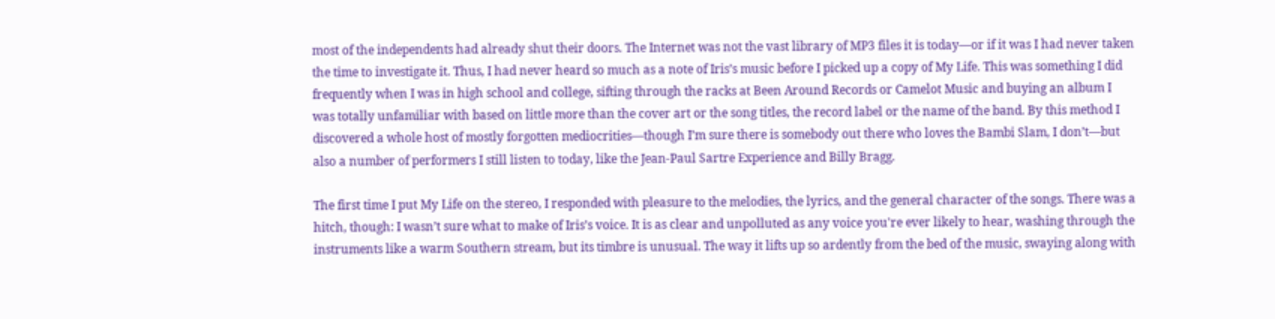most of the independents had already shut their doors. The Internet was not the vast library of MP3 files it is today—or if it was I had never taken the time to investigate it. Thus, I had never heard so much as a note of Iris’s music before I picked up a copy of My Life. This was something I did frequently when I was in high school and college, sifting through the racks at Been Around Records or Camelot Music and buying an album I was totally unfamiliar with based on little more than the cover art or the song titles, the record label or the name of the band. By this method I discovered a whole host of mostly forgotten mediocrities—though I’m sure there is somebody out there who loves the Bambi Slam, I don’t—but also a number of performers I still listen to today, like the Jean-Paul Sartre Experience and Billy Bragg.

The first time I put My Life on the stereo, I responded with pleasure to the melodies, the lyrics, and the general character of the songs. There was a hitch, though: I wasn’t sure what to make of Iris’s voice. It is as clear and unpolluted as any voice you're ever likely to hear, washing through the instruments like a warm Southern stream, but its timbre is unusual. The way it lifts up so ardently from the bed of the music, swaying along with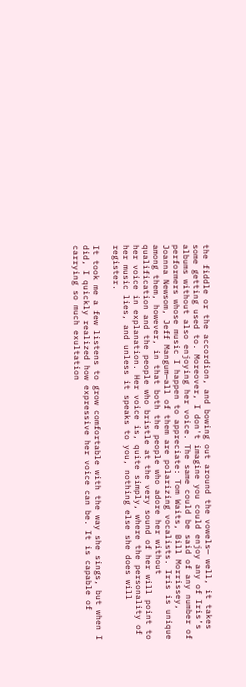the fiddle or the accordion, and bowing out around the vowels— well, it takes some getting used to. Moreover, I don't imagine you could enjoy any of Iris’s albums without also enjoying her voice. The same could be said of any number of performers whose music I happen to appreciate: Tom Waits, Bill Morrissey, Joanna Newsom, Jeff Mangum—all of them are polarizing vocalists. Iris is unique among them, however, in that both the people who adore her without qualification and the people who bristle at the very sound of her will point to her voice in explanation. Her voice is, quite simply, where the personality of her music lies, and unless it speaks to you, nothing else she does will register.

It took me a few listens to grow comfortable with the way she sings, but when I did, I quickly realized how expressive her voice can be. It is capable of carrying so much exultation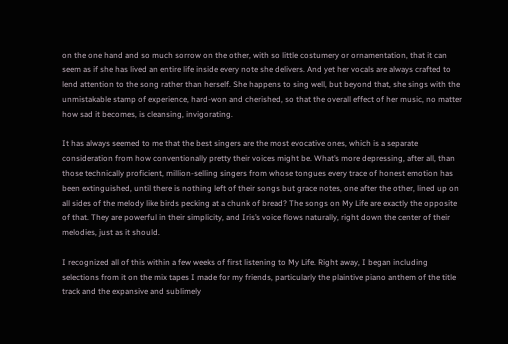on the one hand and so much sorrow on the other, with so little costumery or ornamentation, that it can seem as if she has lived an entire life inside every note she delivers. And yet her vocals are always crafted to lend attention to the song rather than herself. She happens to sing well, but beyond that, she sings with the unmistakable stamp of experience, hard-won and cherished, so that the overall effect of her music, no matter how sad it becomes, is cleansing, invigorating.

It has always seemed to me that the best singers are the most evocative ones, which is a separate consideration from how conventionally pretty their voices might be. What’s more depressing, after all, than those technically proficient, million-selling singers from whose tongues every trace of honest emotion has been extinguished, until there is nothing left of their songs but grace notes, one after the other, lined up on all sides of the melody like birds pecking at a chunk of bread? The songs on My Life are exactly the opposite of that. They are powerful in their simplicity, and Iris’s voice flows naturally, right down the center of their melodies, just as it should.

I recognized all of this within a few weeks of first listening to My Life. Right away, I began including selections from it on the mix tapes I made for my friends, particularly the plaintive piano anthem of the title track and the expansive and sublimely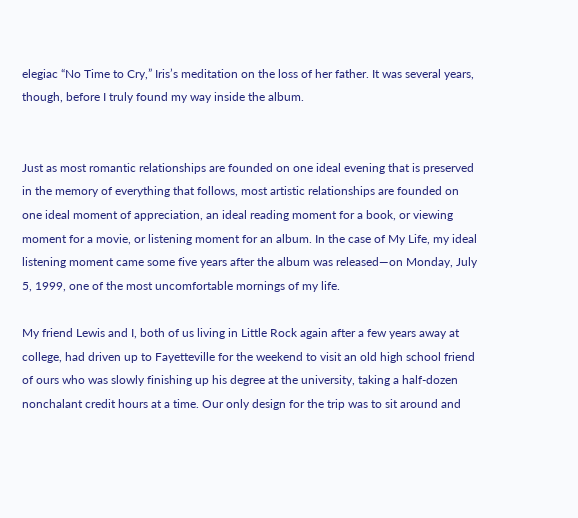elegiac “No Time to Cry,” Iris’s meditation on the loss of her father. It was several years, though, before I truly found my way inside the album.


Just as most romantic relationships are founded on one ideal evening that is preserved in the memory of everything that follows, most artistic relationships are founded on one ideal moment of appreciation, an ideal reading moment for a book, or viewing moment for a movie, or listening moment for an album. In the case of My Life, my ideal listening moment came some five years after the album was released—on Monday, July 5, 1999, one of the most uncomfortable mornings of my life.

My friend Lewis and I, both of us living in Little Rock again after a few years away at college, had driven up to Fayetteville for the weekend to visit an old high school friend of ours who was slowly finishing up his degree at the university, taking a half-dozen nonchalant credit hours at a time. Our only design for the trip was to sit around and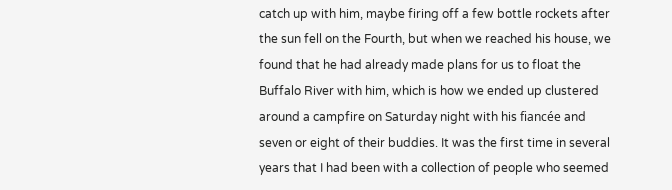catch up with him, maybe firing off a few bottle rockets after the sun fell on the Fourth, but when we reached his house, we found that he had already made plans for us to float the Buffalo River with him, which is how we ended up clustered around a campfire on Saturday night with his fiancée and seven or eight of their buddies. It was the first time in several years that I had been with a collection of people who seemed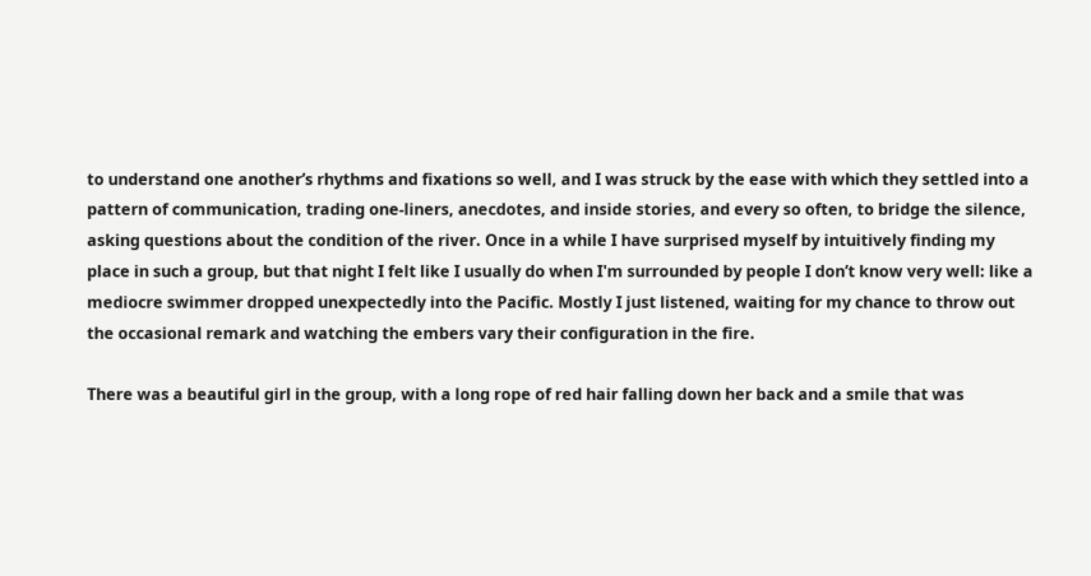to understand one another’s rhythms and fixations so well, and I was struck by the ease with which they settled into a pattern of communication, trading one-liners, anecdotes, and inside stories, and every so often, to bridge the silence, asking questions about the condition of the river. Once in a while I have surprised myself by intuitively finding my place in such a group, but that night I felt like I usually do when I'm surrounded by people I don’t know very well: like a mediocre swimmer dropped unexpectedly into the Pacific. Mostly I just listened, waiting for my chance to throw out the occasional remark and watching the embers vary their configuration in the fire.

There was a beautiful girl in the group, with a long rope of red hair falling down her back and a smile that was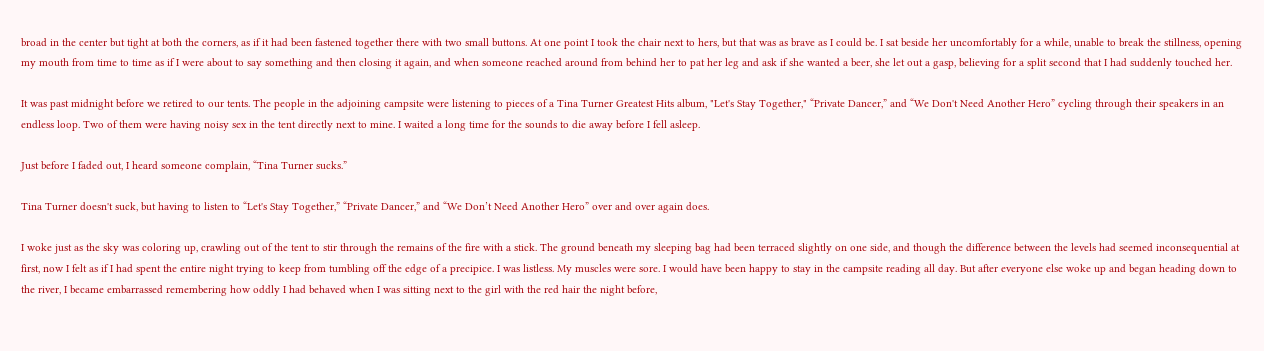broad in the center but tight at both the corners, as if it had been fastened together there with two small buttons. At one point I took the chair next to hers, but that was as brave as I could be. I sat beside her uncomfortably for a while, unable to break the stillness, opening my mouth from time to time as if I were about to say something and then closing it again, and when someone reached around from behind her to pat her leg and ask if she wanted a beer, she let out a gasp, believing for a split second that I had suddenly touched her.

It was past midnight before we retired to our tents. The people in the adjoining campsite were listening to pieces of a Tina Turner Greatest Hits album, "Let's Stay Together," “Private Dancer,” and “We Don't Need Another Hero” cycling through their speakers in an endless loop. Two of them were having noisy sex in the tent directly next to mine. I waited a long time for the sounds to die away before I fell asleep.

Just before I faded out, I heard someone complain, “Tina Turner sucks.”

Tina Turner doesn't suck, but having to listen to “Let's Stay Together,” “Private Dancer,” and “We Don’t Need Another Hero” over and over again does.

I woke just as the sky was coloring up, crawling out of the tent to stir through the remains of the fire with a stick. The ground beneath my sleeping bag had been terraced slightly on one side, and though the difference between the levels had seemed inconsequential at first, now I felt as if I had spent the entire night trying to keep from tumbling off the edge of a precipice. I was listless. My muscles were sore. I would have been happy to stay in the campsite reading all day. But after everyone else woke up and began heading down to the river, I became embarrassed remembering how oddly I had behaved when I was sitting next to the girl with the red hair the night before,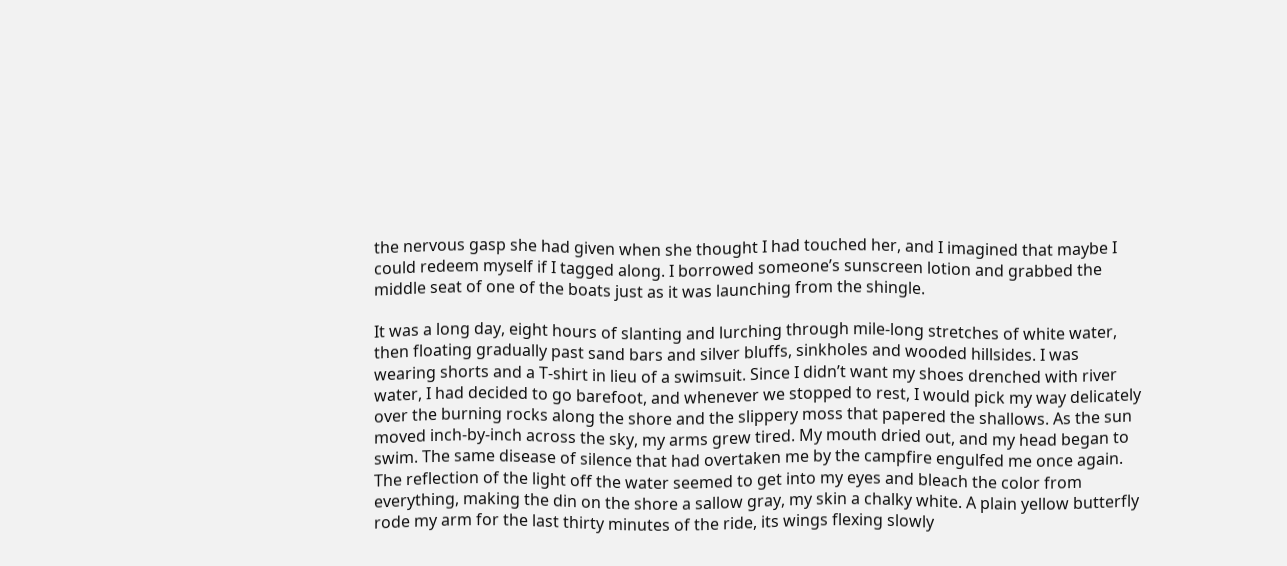the nervous gasp she had given when she thought I had touched her, and I imagined that maybe I could redeem myself if I tagged along. I borrowed someone’s sunscreen lotion and grabbed the middle seat of one of the boats just as it was launching from the shingle.

It was a long day, eight hours of slanting and lurching through mile-long stretches of white water, then floating gradually past sand bars and silver bluffs, sinkholes and wooded hillsides. I was wearing shorts and a T-shirt in lieu of a swimsuit. Since I didn’t want my shoes drenched with river water, I had decided to go barefoot, and whenever we stopped to rest, I would pick my way delicately over the burning rocks along the shore and the slippery moss that papered the shallows. As the sun moved inch-by-inch across the sky, my arms grew tired. My mouth dried out, and my head began to swim. The same disease of silence that had overtaken me by the campfire engulfed me once again. The reflection of the light off the water seemed to get into my eyes and bleach the color from everything, making the din on the shore a sallow gray, my skin a chalky white. A plain yellow butterfly rode my arm for the last thirty minutes of the ride, its wings flexing slowly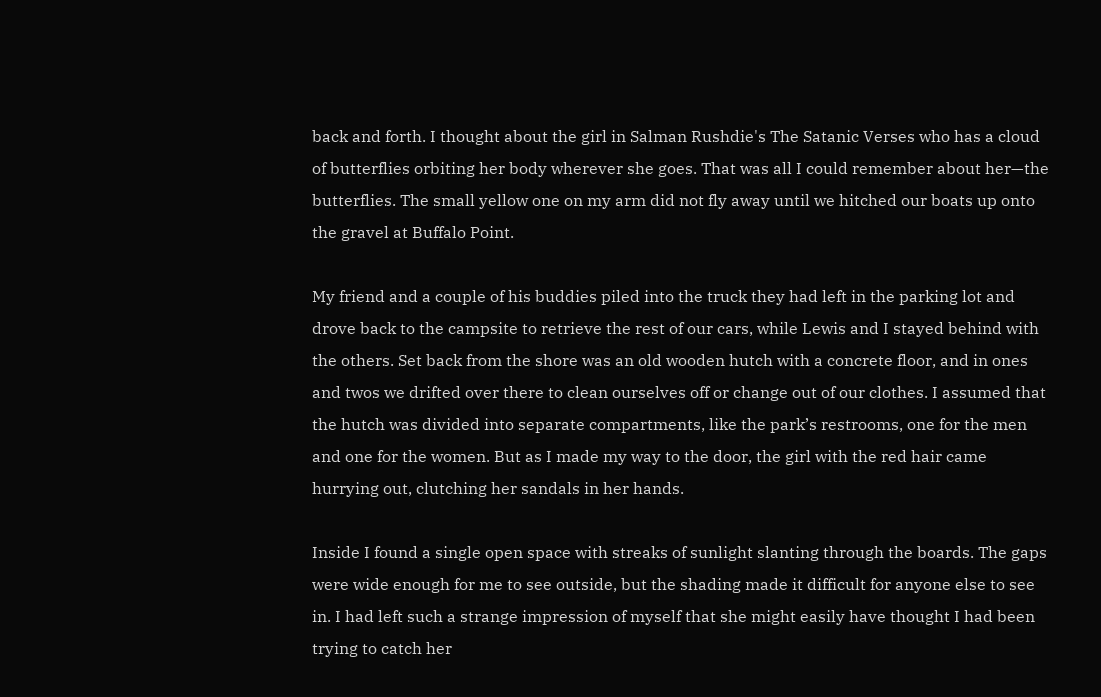back and forth. I thought about the girl in Salman Rushdie's The Satanic Verses who has a cloud of butterflies orbiting her body wherever she goes. That was all I could remember about her—the butterflies. The small yellow one on my arm did not fly away until we hitched our boats up onto the gravel at Buffalo Point.

My friend and a couple of his buddies piled into the truck they had left in the parking lot and drove back to the campsite to retrieve the rest of our cars, while Lewis and I stayed behind with the others. Set back from the shore was an old wooden hutch with a concrete floor, and in ones and twos we drifted over there to clean ourselves off or change out of our clothes. I assumed that the hutch was divided into separate compartments, like the park’s restrooms, one for the men and one for the women. But as I made my way to the door, the girl with the red hair came hurrying out, clutching her sandals in her hands.

Inside I found a single open space with streaks of sunlight slanting through the boards. The gaps were wide enough for me to see outside, but the shading made it difficult for anyone else to see in. I had left such a strange impression of myself that she might easily have thought I had been trying to catch her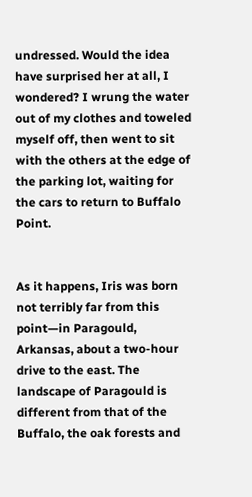undressed. Would the idea have surprised her at all, I wondered? I wrung the water out of my clothes and toweled myself off, then went to sit with the others at the edge of the parking lot, waiting for the cars to return to Buffalo Point.


As it happens, Iris was born not terribly far from this point—in Paragould, Arkansas, about a two-hour drive to the east. The landscape of Paragould is different from that of the Buffalo, the oak forests and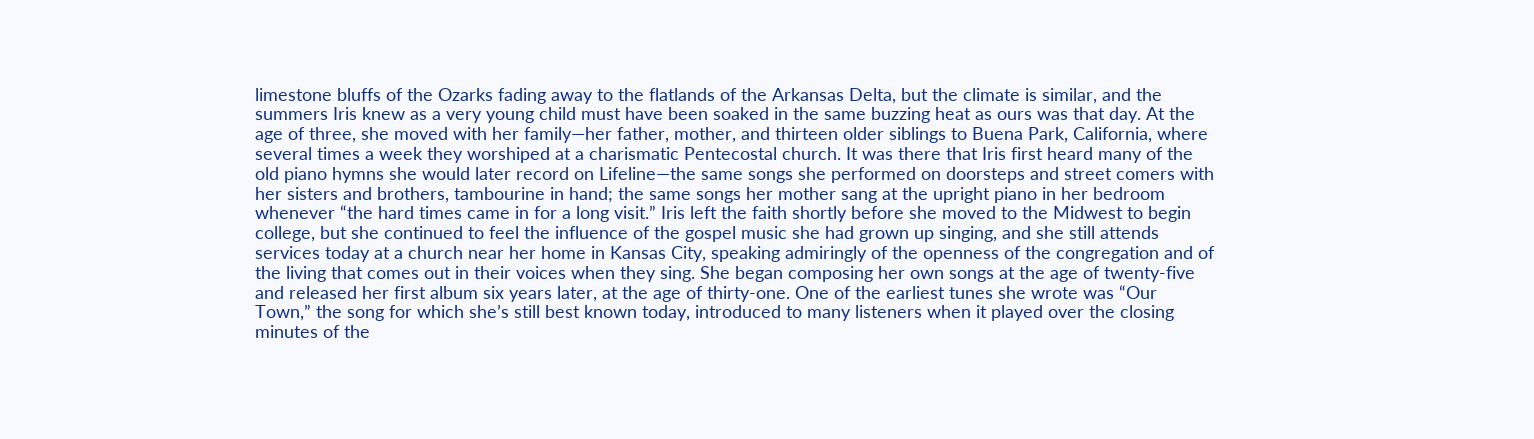limestone bluffs of the Ozarks fading away to the flatlands of the Arkansas Delta, but the climate is similar, and the summers Iris knew as a very young child must have been soaked in the same buzzing heat as ours was that day. At the age of three, she moved with her family—her father, mother, and thirteen older siblings to Buena Park, California, where several times a week they worshiped at a charismatic Pentecostal church. It was there that Iris first heard many of the old piano hymns she would later record on Lifeline—the same songs she performed on doorsteps and street comers with her sisters and brothers, tambourine in hand; the same songs her mother sang at the upright piano in her bedroom whenever “the hard times came in for a long visit.” Iris left the faith shortly before she moved to the Midwest to begin college, but she continued to feel the influence of the gospel music she had grown up singing, and she still attends services today at a church near her home in Kansas City, speaking admiringly of the openness of the congregation and of the living that comes out in their voices when they sing. She began composing her own songs at the age of twenty-five and released her first album six years later, at the age of thirty-one. One of the earliest tunes she wrote was “Our Town,” the song for which she’s still best known today, introduced to many listeners when it played over the closing minutes of the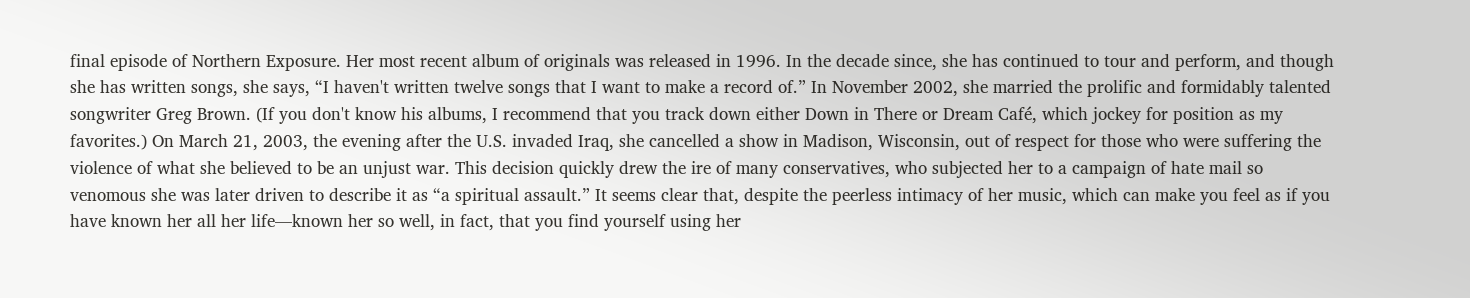final episode of Northern Exposure. Her most recent album of originals was released in 1996. In the decade since, she has continued to tour and perform, and though she has written songs, she says, “I haven't written twelve songs that I want to make a record of.” In November 2002, she married the prolific and formidably talented songwriter Greg Brown. (If you don't know his albums, I recommend that you track down either Down in There or Dream Café, which jockey for position as my favorites.) On March 21, 2003, the evening after the U.S. invaded Iraq, she cancelled a show in Madison, Wisconsin, out of respect for those who were suffering the violence of what she believed to be an unjust war. This decision quickly drew the ire of many conservatives, who subjected her to a campaign of hate mail so venomous she was later driven to describe it as “a spiritual assault.” It seems clear that, despite the peerless intimacy of her music, which can make you feel as if you have known her all her life—known her so well, in fact, that you find yourself using her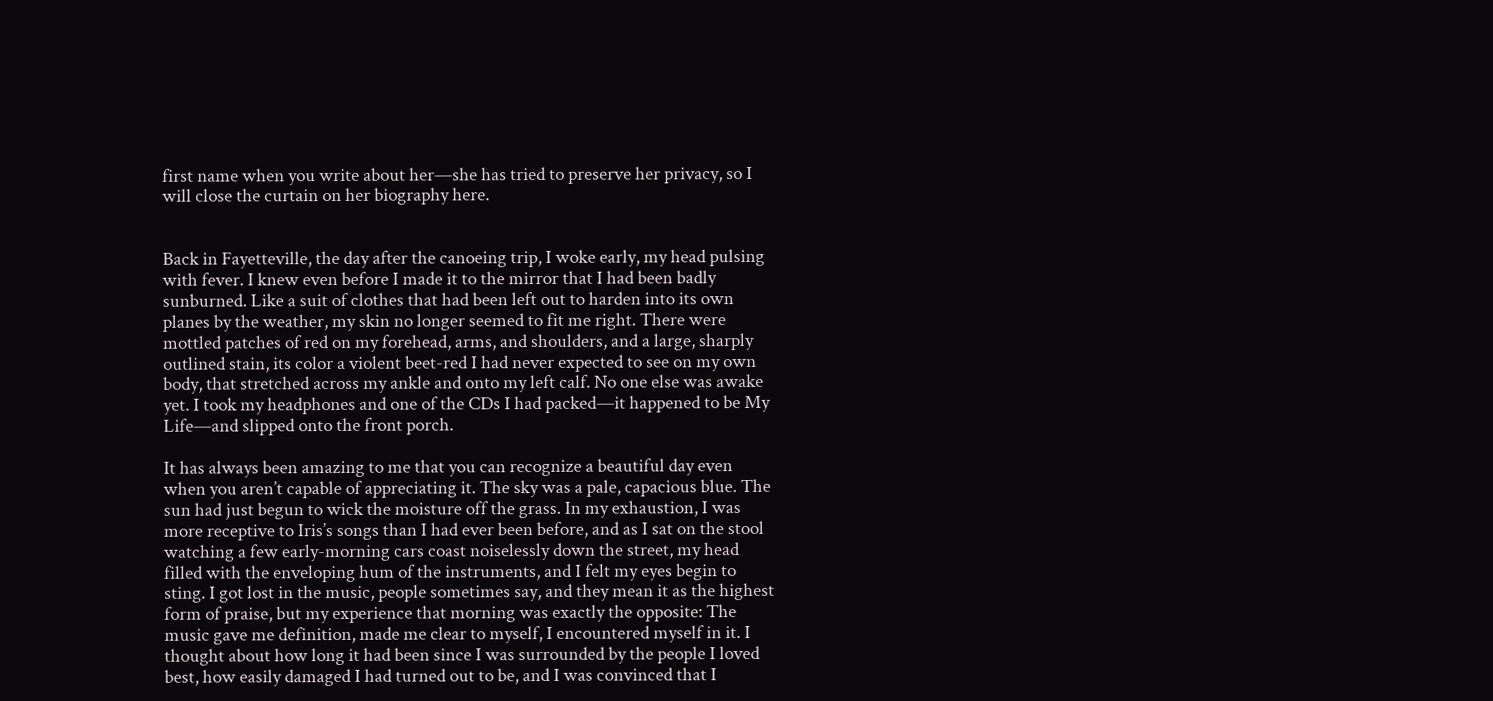first name when you write about her—she has tried to preserve her privacy, so I will close the curtain on her biography here.


Back in Fayetteville, the day after the canoeing trip, I woke early, my head pulsing with fever. I knew even before I made it to the mirror that I had been badly sunburned. Like a suit of clothes that had been left out to harden into its own planes by the weather, my skin no longer seemed to fit me right. There were mottled patches of red on my forehead, arms, and shoulders, and a large, sharply outlined stain, its color a violent beet-red I had never expected to see on my own body, that stretched across my ankle and onto my left calf. No one else was awake yet. I took my headphones and one of the CDs I had packed—it happened to be My Life—and slipped onto the front porch.

It has always been amazing to me that you can recognize a beautiful day even when you aren’t capable of appreciating it. The sky was a pale, capacious blue. The sun had just begun to wick the moisture off the grass. In my exhaustion, I was more receptive to Iris’s songs than I had ever been before, and as I sat on the stool watching a few early-morning cars coast noiselessly down the street, my head filled with the enveloping hum of the instruments, and I felt my eyes begin to sting. I got lost in the music, people sometimes say, and they mean it as the highest form of praise, but my experience that morning was exactly the opposite: The music gave me definition, made me clear to myself, I encountered myself in it. I thought about how long it had been since I was surrounded by the people I loved best, how easily damaged I had turned out to be, and I was convinced that I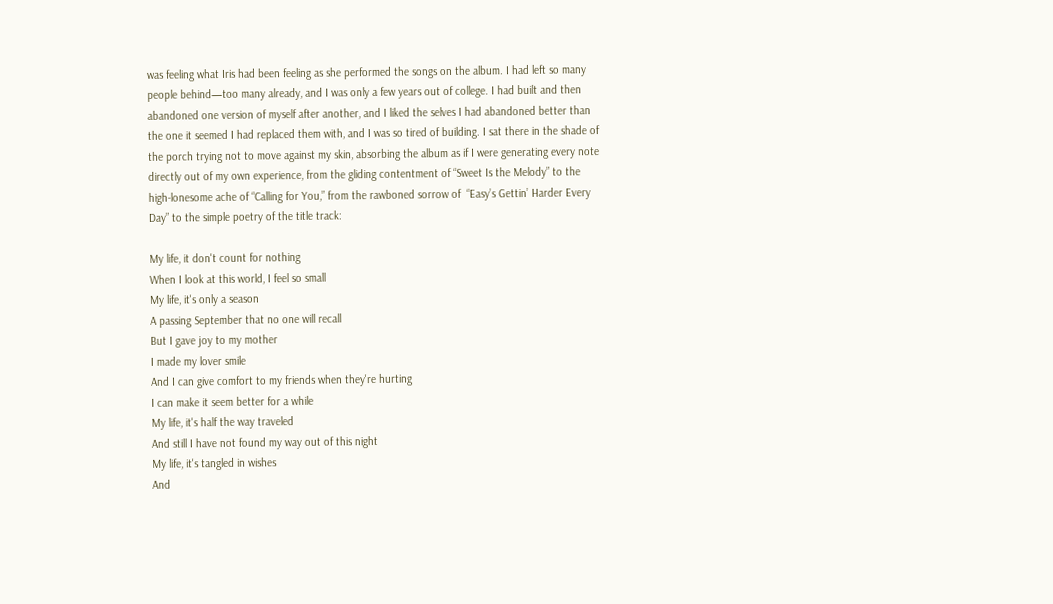was feeling what Iris had been feeling as she performed the songs on the album. I had left so many people behind—too many already, and I was only a few years out of college. I had built and then abandoned one version of myself after another, and I liked the selves I had abandoned better than the one it seemed I had replaced them with, and I was so tired of building. I sat there in the shade of the porch trying not to move against my skin, absorbing the album as if I were generating every note directly out of my own experience, from the gliding contentment of “Sweet Is the Melody” to the high-lonesome ache of “Calling for You,” from the rawboned sorrow of  “Easy’s Gettin’ Harder Every Day” to the simple poetry of the title track:

My life, it don't count for nothing
When I look at this world, I feel so small
My life, it's only a season
A passing September that no one will recall
But I gave joy to my mother
I made my lover smile
And I can give comfort to my friends when they're hurting
I can make it seem better for a while
My life, it's half the way traveled
And still I have not found my way out of this night
My life, it's tangled in wishes
And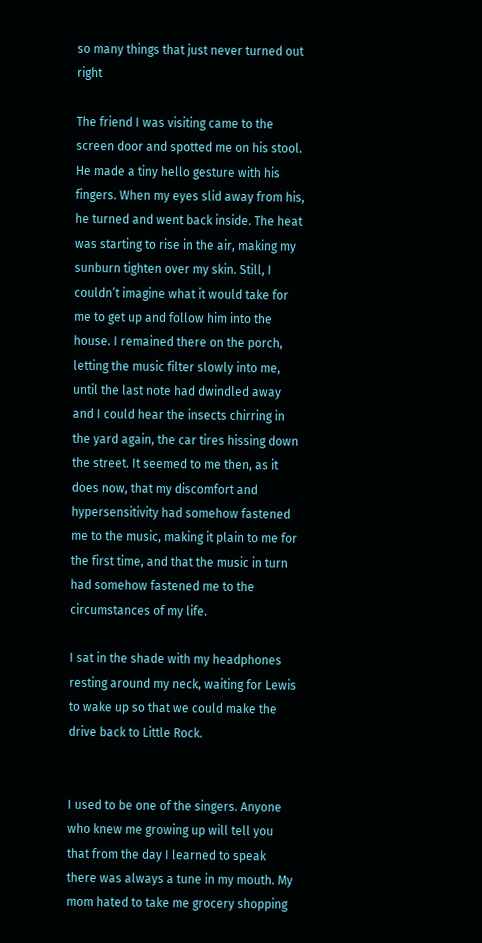so many things that just never turned out right

The friend I was visiting came to the screen door and spotted me on his stool. He made a tiny hello gesture with his fingers. When my eyes slid away from his, he turned and went back inside. The heat was starting to rise in the air, making my sunburn tighten over my skin. Still, I couldn’t imagine what it would take for me to get up and follow him into the house. I remained there on the porch, letting the music filter slowly into me, until the last note had dwindled away and I could hear the insects chirring in the yard again, the car tires hissing down the street. It seemed to me then, as it does now, that my discomfort and hypersensitivity had somehow fastened me to the music, making it plain to me for the first time, and that the music in turn had somehow fastened me to the circumstances of my life.

I sat in the shade with my headphones resting around my neck, waiting for Lewis to wake up so that we could make the drive back to Little Rock.


I used to be one of the singers. Anyone who knew me growing up will tell you that from the day I learned to speak there was always a tune in my mouth. My mom hated to take me grocery shopping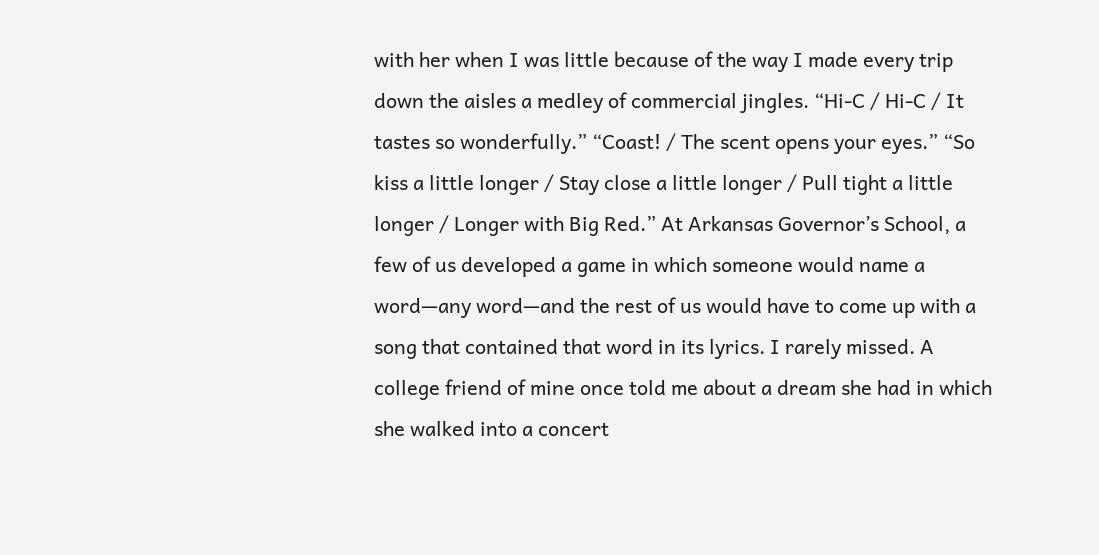with her when I was little because of the way I made every trip down the aisles a medley of commercial jingles. “Hi-C / Hi-C / It tastes so wonderfully.” “Coast! / The scent opens your eyes.” “So kiss a little longer / Stay close a little longer / Pull tight a little longer / Longer with Big Red.” At Arkansas Governor’s School, a few of us developed a game in which someone would name a word—any word—and the rest of us would have to come up with a song that contained that word in its lyrics. I rarely missed. A college friend of mine once told me about a dream she had in which she walked into a concert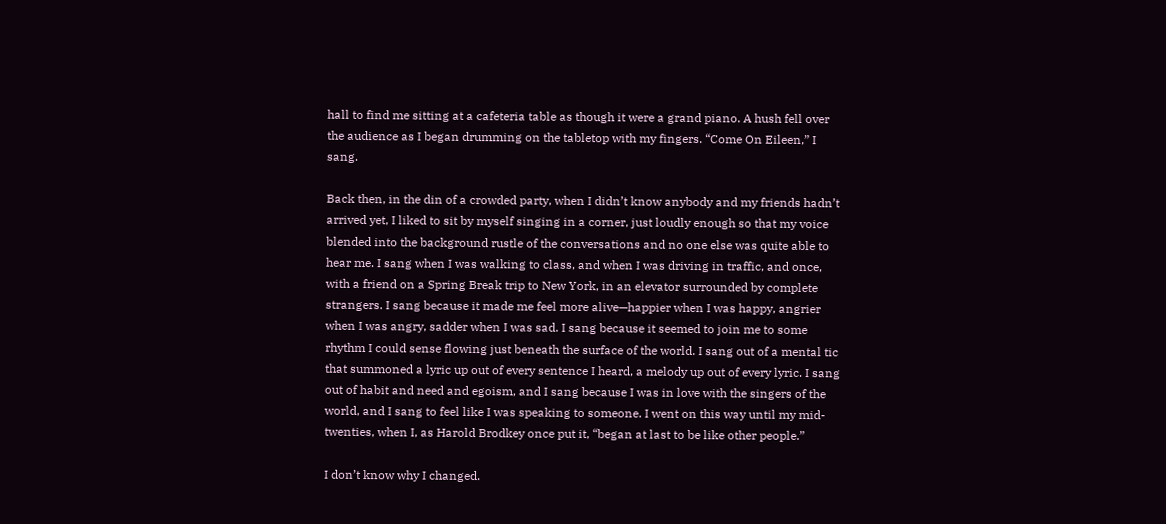hall to find me sitting at a cafeteria table as though it were a grand piano. A hush fell over the audience as I began drumming on the tabletop with my fingers. “Come On Eileen,” I sang.

Back then, in the din of a crowded party, when I didn’t know anybody and my friends hadn’t arrived yet, I liked to sit by myself singing in a corner, just loudly enough so that my voice blended into the background rustle of the conversations and no one else was quite able to hear me. I sang when I was walking to class, and when I was driving in traffic, and once, with a friend on a Spring Break trip to New York, in an elevator surrounded by complete strangers. I sang because it made me feel more alive—happier when I was happy, angrier when I was angry, sadder when I was sad. I sang because it seemed to join me to some rhythm I could sense flowing just beneath the surface of the world. I sang out of a mental tic that summoned a lyric up out of every sentence I heard, a melody up out of every lyric. I sang out of habit and need and egoism, and I sang because I was in love with the singers of the world, and I sang to feel like I was speaking to someone. I went on this way until my mid-twenties, when I, as Harold Brodkey once put it, “began at last to be like other people.”

I don’t know why I changed.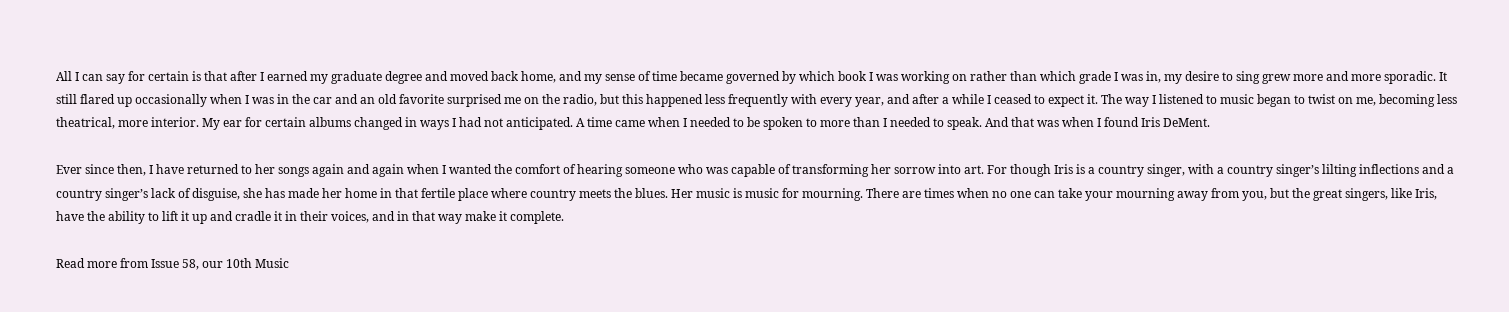All I can say for certain is that after I earned my graduate degree and moved back home, and my sense of time became governed by which book I was working on rather than which grade I was in, my desire to sing grew more and more sporadic. It still flared up occasionally when I was in the car and an old favorite surprised me on the radio, but this happened less frequently with every year, and after a while I ceased to expect it. The way I listened to music began to twist on me, becoming less theatrical, more interior. My ear for certain albums changed in ways I had not anticipated. A time came when I needed to be spoken to more than I needed to speak. And that was when I found Iris DeMent.

Ever since then, I have returned to her songs again and again when I wanted the comfort of hearing someone who was capable of transforming her sorrow into art. For though Iris is a country singer, with a country singer’s lilting inflections and a country singer’s lack of disguise, she has made her home in that fertile place where country meets the blues. Her music is music for mourning. There are times when no one can take your mourning away from you, but the great singers, like Iris, have the ability to lift it up and cradle it in their voices, and in that way make it complete.

Read more from Issue 58, our 10th Music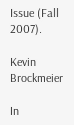Issue (Fall 2007).

Kevin Brockmeier

In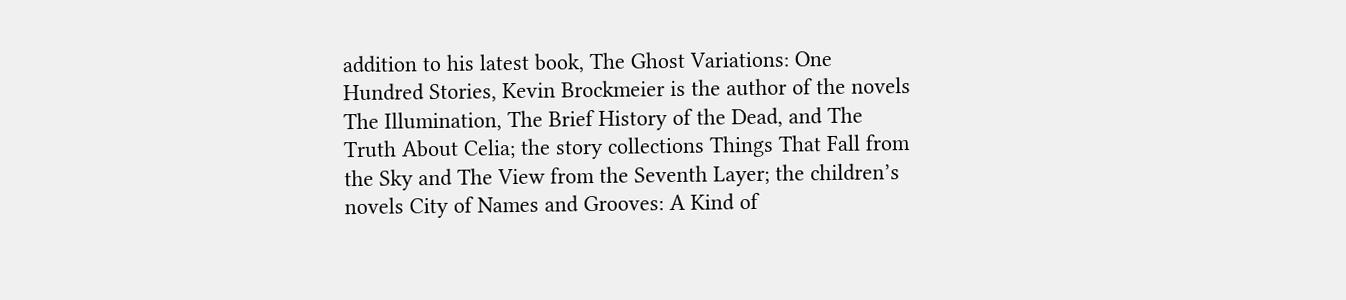addition to his latest book, The Ghost Variations: One Hundred Stories, Kevin Brockmeier is the author of the novels The Illumination, The Brief History of the Dead, and The Truth About Celia; the story collections Things That Fall from the Sky and The View from the Seventh Layer; the children’s novels City of Names and Grooves: A Kind of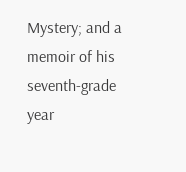Mystery; and a memoir of his seventh-grade year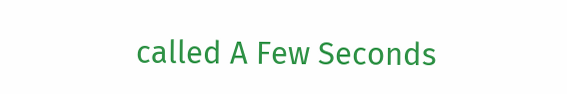called A Few Seconds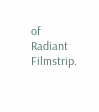of Radiant Filmstrip.